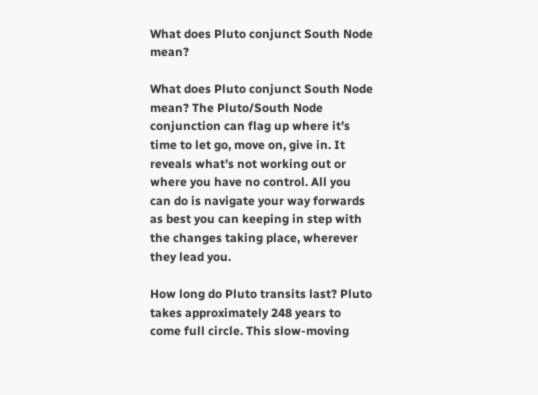What does Pluto conjunct South Node mean?

What does Pluto conjunct South Node mean? The Pluto/South Node conjunction can flag up where it’s time to let go, move on, give in. It reveals what’s not working out or where you have no control. All you can do is navigate your way forwards as best you can keeping in step with the changes taking place, wherever they lead you.

How long do Pluto transits last? Pluto takes approximately 248 years to come full circle. This slow-moving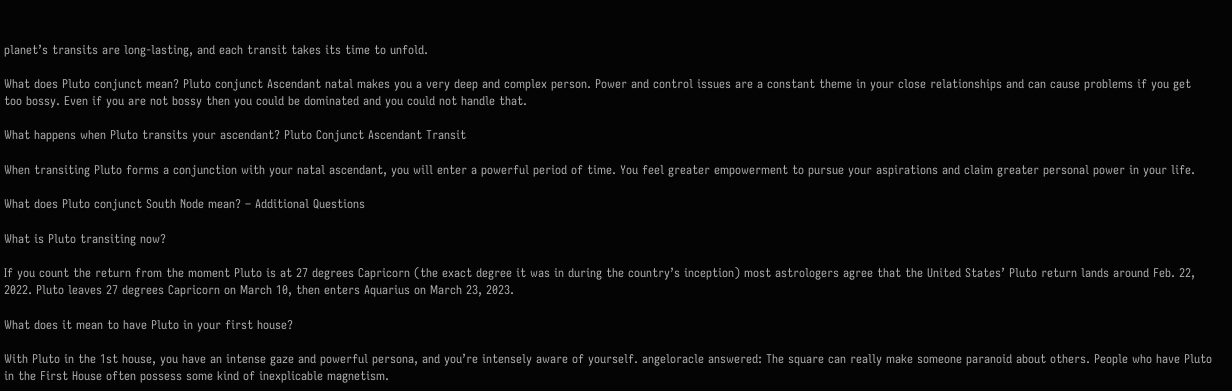planet’s transits are long-lasting, and each transit takes its time to unfold.

What does Pluto conjunct mean? Pluto conjunct Ascendant natal makes you a very deep and complex person. Power and control issues are a constant theme in your close relationships and can cause problems if you get too bossy. Even if you are not bossy then you could be dominated and you could not handle that.

What happens when Pluto transits your ascendant? Pluto Conjunct Ascendant Transit

When transiting Pluto forms a conjunction with your natal ascendant, you will enter a powerful period of time. You feel greater empowerment to pursue your aspirations and claim greater personal power in your life.

What does Pluto conjunct South Node mean? – Additional Questions

What is Pluto transiting now?

If you count the return from the moment Pluto is at 27 degrees Capricorn (the exact degree it was in during the country’s inception) most astrologers agree that the United States’ Pluto return lands around Feb. 22, 2022. Pluto leaves 27 degrees Capricorn on March 10, then enters Aquarius on March 23, 2023.

What does it mean to have Pluto in your first house?

With Pluto in the 1st house, you have an intense gaze and powerful persona, and you’re intensely aware of yourself. angeloracle answered: The square can really make someone paranoid about others. People who have Pluto in the First House often possess some kind of inexplicable magnetism.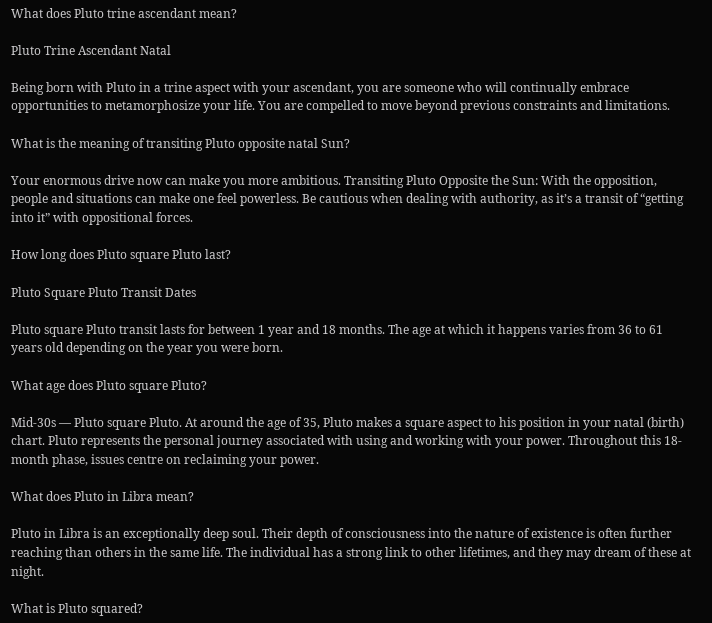What does Pluto trine ascendant mean?

Pluto Trine Ascendant Natal

Being born with Pluto in a trine aspect with your ascendant, you are someone who will continually embrace opportunities to metamorphosize your life. You are compelled to move beyond previous constraints and limitations.

What is the meaning of transiting Pluto opposite natal Sun?

Your enormous drive now can make you more ambitious. Transiting Pluto Opposite the Sun: With the opposition, people and situations can make one feel powerless. Be cautious when dealing with authority, as it’s a transit of “getting into it” with oppositional forces.

How long does Pluto square Pluto last?

Pluto Square Pluto Transit Dates

Pluto square Pluto transit lasts for between 1 year and 18 months. The age at which it happens varies from 36 to 61 years old depending on the year you were born.

What age does Pluto square Pluto?

Mid-30s — Pluto square Pluto. At around the age of 35, Pluto makes a square aspect to his position in your natal (birth) chart. Pluto represents the personal journey associated with using and working with your power. Throughout this 18-month phase, issues centre on reclaiming your power.

What does Pluto in Libra mean?

Pluto in Libra is an exceptionally deep soul. Their depth of consciousness into the nature of existence is often further reaching than others in the same life. The individual has a strong link to other lifetimes, and they may dream of these at night.

What is Pluto squared?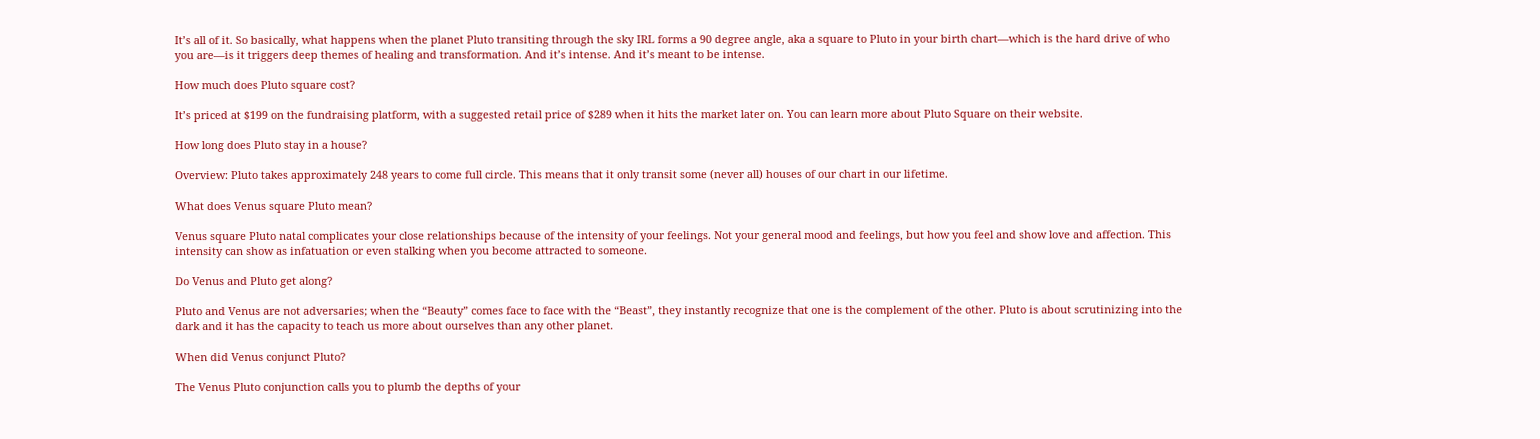It’s all of it. So basically, what happens when the planet Pluto transiting through the sky IRL forms a 90 degree angle, aka a square to Pluto in your birth chart—which is the hard drive of who you are—is it triggers deep themes of healing and transformation. And it’s intense. And it’s meant to be intense.

How much does Pluto square cost?

It’s priced at $199 on the fundraising platform, with a suggested retail price of $289 when it hits the market later on. You can learn more about Pluto Square on their website.

How long does Pluto stay in a house?

Overview: Pluto takes approximately 248 years to come full circle. This means that it only transit some (never all) houses of our chart in our lifetime.

What does Venus square Pluto mean?

Venus square Pluto natal complicates your close relationships because of the intensity of your feelings. Not your general mood and feelings, but how you feel and show love and affection. This intensity can show as infatuation or even stalking when you become attracted to someone.

Do Venus and Pluto get along?

Pluto and Venus are not adversaries; when the “Beauty” comes face to face with the “Beast”, they instantly recognize that one is the complement of the other. Pluto is about scrutinizing into the dark and it has the capacity to teach us more about ourselves than any other planet.

When did Venus conjunct Pluto?

The Venus Pluto conjunction calls you to plumb the depths of your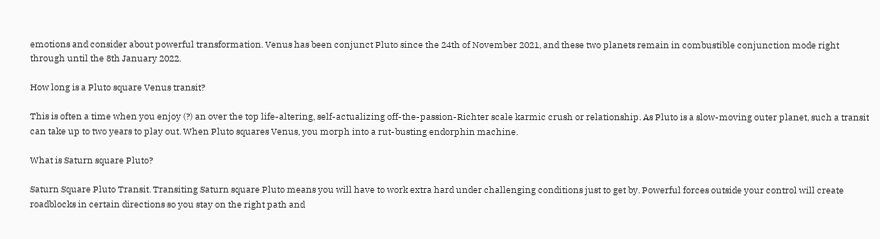emotions and consider about powerful transformation. Venus has been conjunct Pluto since the 24th of November 2021, and these two planets remain in combustible conjunction mode right through until the 8th January 2022.

How long is a Pluto square Venus transit?

This is often a time when you enjoy (?) an over the top life-altering, self-actualizing off-the-passion-Richter scale karmic crush or relationship. As Pluto is a slow-moving outer planet, such a transit can take up to two years to play out. When Pluto squares Venus, you morph into a rut-busting endorphin machine.

What is Saturn square Pluto?

Saturn Square Pluto Transit. Transiting Saturn square Pluto means you will have to work extra hard under challenging conditions just to get by. Powerful forces outside your control will create roadblocks in certain directions so you stay on the right path and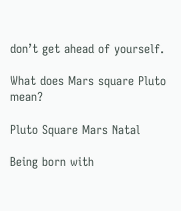don’t get ahead of yourself.

What does Mars square Pluto mean?

Pluto Square Mars Natal

Being born with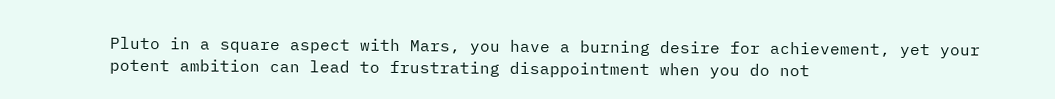Pluto in a square aspect with Mars, you have a burning desire for achievement, yet your potent ambition can lead to frustrating disappointment when you do not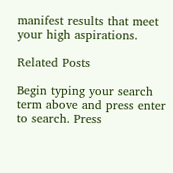manifest results that meet your high aspirations.

Related Posts

Begin typing your search term above and press enter to search. Press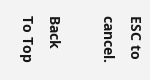ESC to cancel.

Back To Top